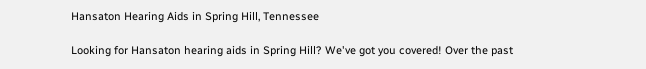Hansaton Hearing Aids in Spring Hill, Tennessee

Looking for Hansaton hearing aids in Spring Hill? We've got you covered! Over the past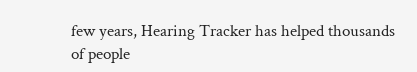few years, Hearing Tracker has helped thousands of people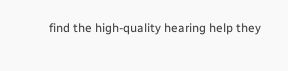find the high-quality hearing help they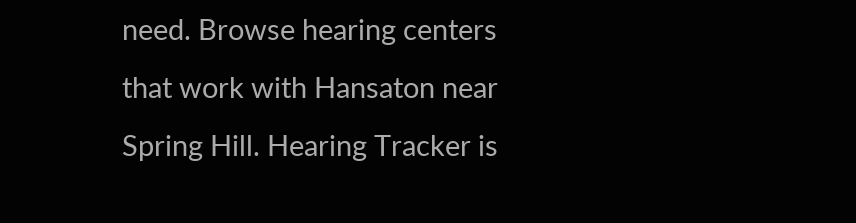need. Browse hearing centers that work with Hansaton near Spring Hill. Hearing Tracker is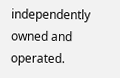independently owned and operated.